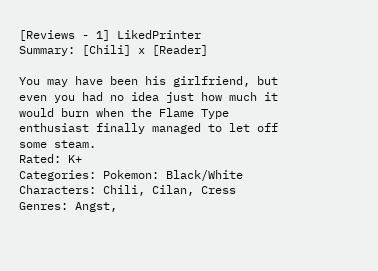[Reviews - 1] LikedPrinter
Summary: [Chili] x [Reader]

You may have been his girlfriend, but even you had no idea just how much it would burn when the Flame Type enthusiast finally managed to let off some steam.
Rated: K+
Categories: Pokemon: Black/White Characters: Chili, Cilan, Cress
Genres: Angst,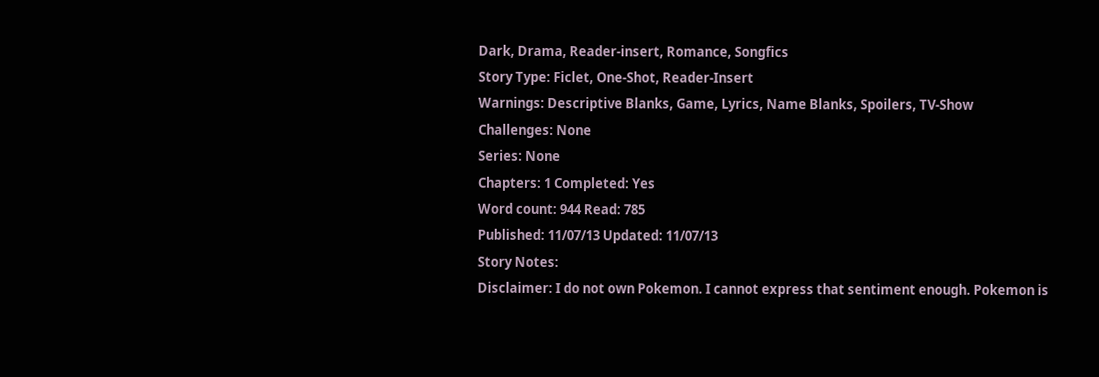Dark, Drama, Reader-insert, Romance, Songfics
Story Type: Ficlet, One-Shot, Reader-Insert
Warnings: Descriptive Blanks, Game, Lyrics, Name Blanks, Spoilers, TV-Show
Challenges: None
Series: None
Chapters: 1 Completed: Yes
Word count: 944 Read: 785
Published: 11/07/13 Updated: 11/07/13
Story Notes:
Disclaimer: I do not own Pokemon. I cannot express that sentiment enough. Pokemon is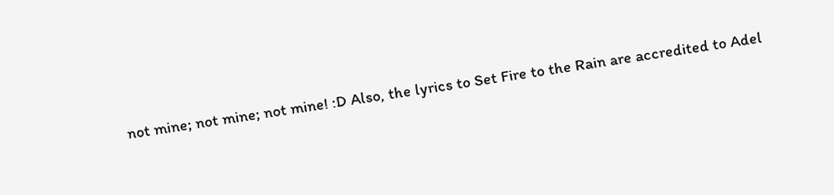not mine; not mine; not mine! :D Also, the lyrics to Set Fire to the Rain are accredited to Adel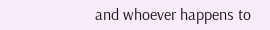and whoever happens to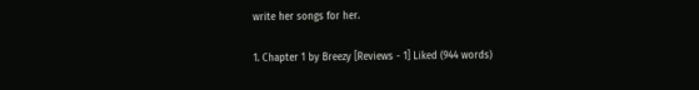write her songs for her.

1. Chapter 1 by Breezy [Reviews - 1] Liked (944 words)